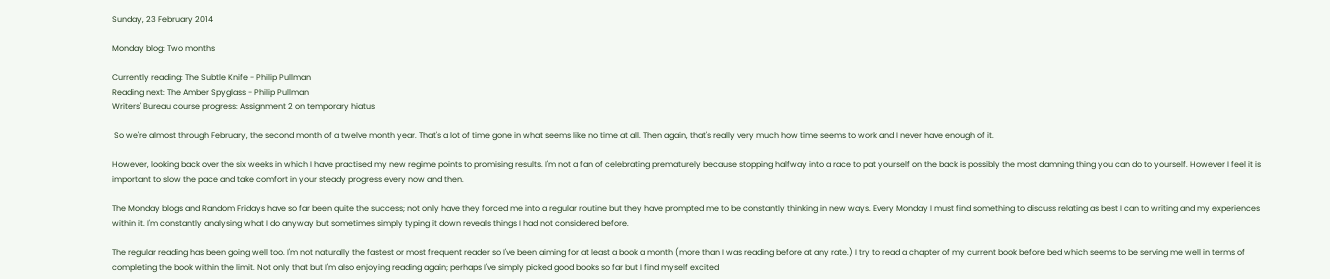Sunday, 23 February 2014

Monday blog: Two months

Currently reading: The Subtle Knife - Philip Pullman
Reading next: The Amber Spyglass - Philip Pullman
Writers' Bureau course progress: Assignment 2 on temporary hiatus

 So we're almost through February, the second month of a twelve month year. That's a lot of time gone in what seems like no time at all. Then again, that's really very much how time seems to work and I never have enough of it.

However, looking back over the six weeks in which I have practised my new regime points to promising results. I'm not a fan of celebrating prematurely because stopping halfway into a race to pat yourself on the back is possibly the most damning thing you can do to yourself. However I feel it is important to slow the pace and take comfort in your steady progress every now and then.

The Monday blogs and Random Fridays have so far been quite the success; not only have they forced me into a regular routine but they have prompted me to be constantly thinking in new ways. Every Monday I must find something to discuss relating as best I can to writing and my experiences within it. I'm constantly analysing what I do anyway but sometimes simply typing it down reveals things I had not considered before.

The regular reading has been going well too. I'm not naturally the fastest or most frequent reader so I've been aiming for at least a book a month (more than I was reading before at any rate.) I try to read a chapter of my current book before bed which seems to be serving me well in terms of completing the book within the limit. Not only that but I'm also enjoying reading again; perhaps I've simply picked good books so far but I find myself excited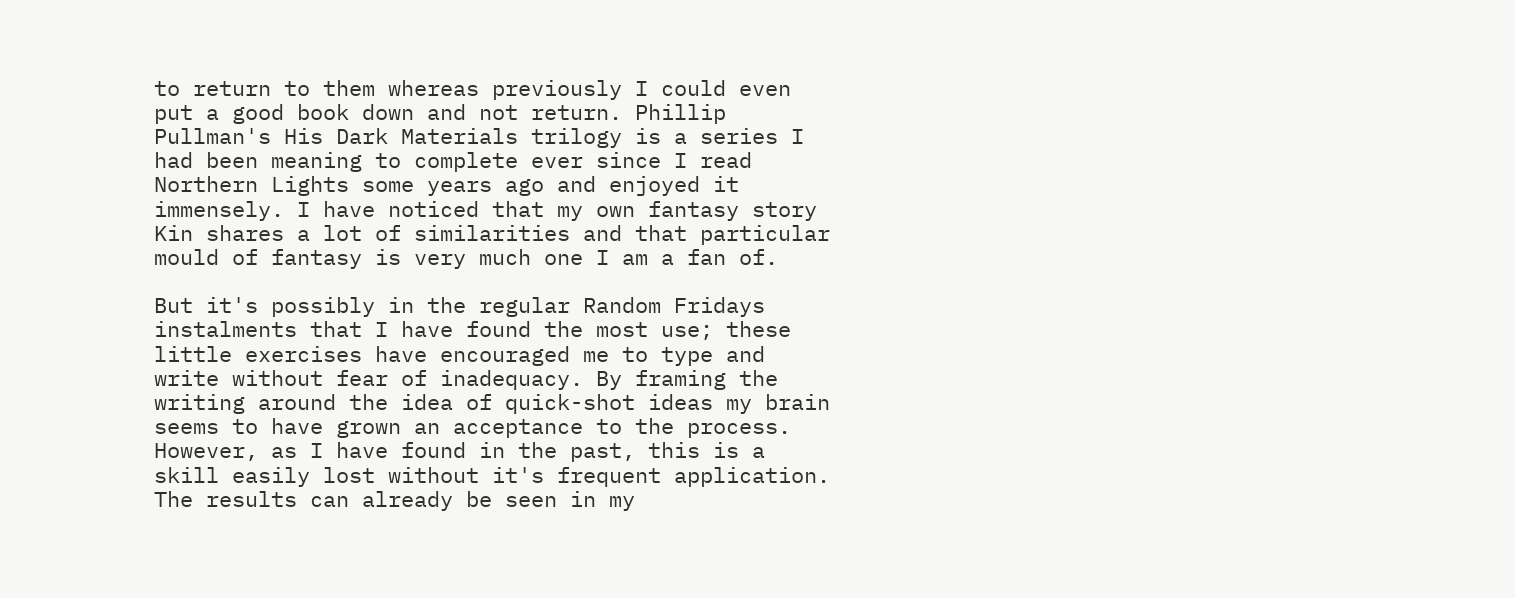to return to them whereas previously I could even put a good book down and not return. Phillip Pullman's His Dark Materials trilogy is a series I had been meaning to complete ever since I read Northern Lights some years ago and enjoyed it immensely. I have noticed that my own fantasy story Kin shares a lot of similarities and that particular mould of fantasy is very much one I am a fan of.

But it's possibly in the regular Random Fridays instalments that I have found the most use; these little exercises have encouraged me to type and write without fear of inadequacy. By framing the writing around the idea of quick-shot ideas my brain seems to have grown an acceptance to the process. However, as I have found in the past, this is a skill easily lost without it's frequent application. The results can already be seen in my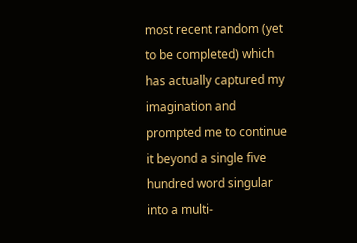most recent random (yet to be completed) which has actually captured my imagination and prompted me to continue it beyond a single five hundred word singular into a multi-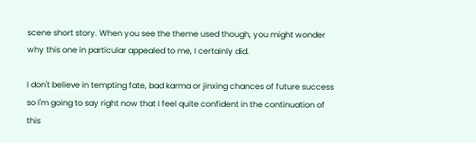scene short story. When you see the theme used though, you might wonder why this one in particular appealed to me, I certainly did.

I don't believe in tempting fate, bad karma or jinxing chances of future success so I'm going to say right now that I feel quite confident in the continuation of this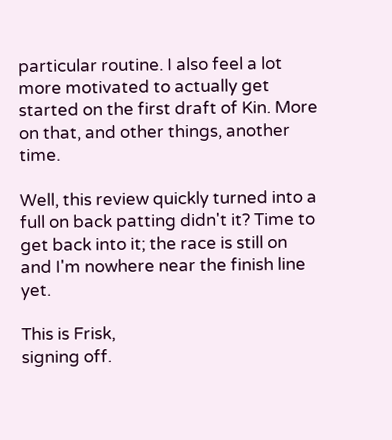particular routine. I also feel a lot more motivated to actually get started on the first draft of Kin. More on that, and other things, another time.

Well, this review quickly turned into a full on back patting didn't it? Time to get back into it; the race is still on and I'm nowhere near the finish line yet.

This is Frisk,
signing off.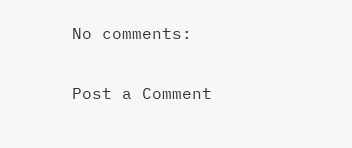No comments:

Post a Comment